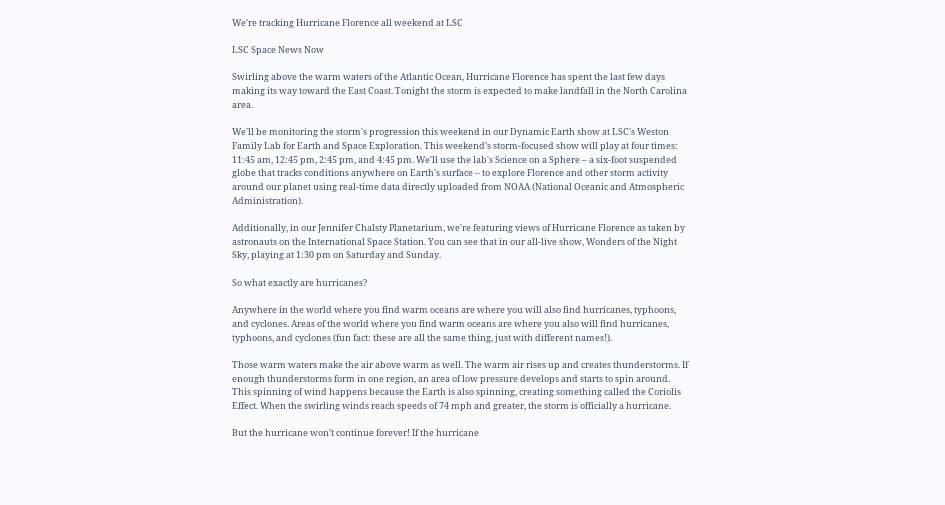We're tracking Hurricane Florence all weekend at LSC

LSC Space News Now

Swirling above the warm waters of the Atlantic Ocean, Hurricane Florence has spent the last few days making its way toward the East Coast. Tonight the storm is expected to make landfall in the North Carolina area.

We'll be monitoring the storm's progression this weekend in our Dynamic Earth show at LSC's Weston Family Lab for Earth and Space Exploration. This weekend's storm-focused show will play at four times: 11:45 am, 12:45 pm, 2:45 pm, and 4:45 pm. We'll use the lab's Science on a Sphere – a six-foot suspended globe that tracks conditions anywhere on Earth's surface – to explore Florence and other storm activity around our planet using real-time data directly uploaded from NOAA (National Oceanic and Atmospheric Administration).

Additionally, in our Jennifer Chalsty Planetarium, we're featuring views of Hurricane Florence as taken by astronauts on the International Space Station. You can see that in our all-live show, Wonders of the Night Sky, playing at 1:30 pm on Saturday and Sunday.

So what exactly are hurricanes?

Anywhere in the world where you find warm oceans are where you will also find hurricanes, typhoons, and cyclones. Areas of the world where you find warm oceans are where you also will find hurricanes, typhoons, and cyclones (fun fact: these are all the same thing, just with different names!).

Those warm waters make the air above warm as well. The warm air rises up and creates thunderstorms. If enough thunderstorms form in one region, an area of low pressure develops and starts to spin around. This spinning of wind happens because the Earth is also spinning, creating something called the Coriolis Effect. When the swirling winds reach speeds of 74 mph and greater, the storm is officially a hurricane.

But the hurricane won’t continue forever! If the hurricane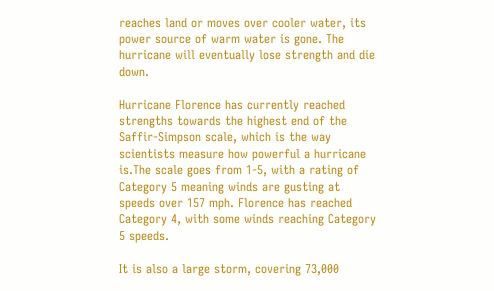reaches land or moves over cooler water, its power source of warm water is gone. The hurricane will eventually lose strength and die down.

Hurricane Florence has currently reached strengths towards the highest end of the Saffir-Simpson scale, which is the way scientists measure how powerful a hurricane is.The scale goes from 1-5, with a rating of Category 5 meaning winds are gusting at speeds over 157 mph. Florence has reached Category 4, with some winds reaching Category 5 speeds.

It is also a large storm, covering 73,000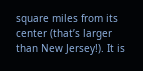square miles from its center (that’s larger than New Jersey!). It is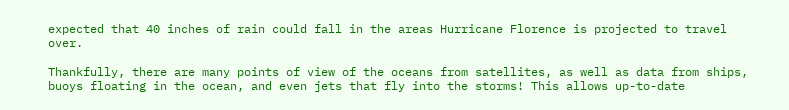expected that 40 inches of rain could fall in the areas Hurricane Florence is projected to travel over.

Thankfully, there are many points of view of the oceans from satellites, as well as data from ships, buoys floating in the ocean, and even jets that fly into the storms! This allows up-to-date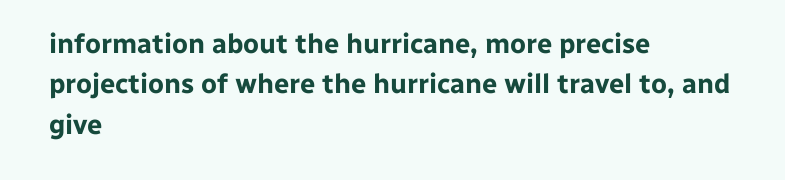information about the hurricane, more precise projections of where the hurricane will travel to, and give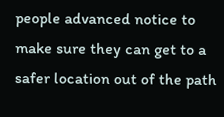people advanced notice to make sure they can get to a safer location out of the path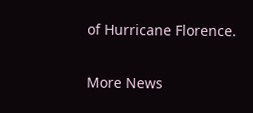of Hurricane Florence.

More News